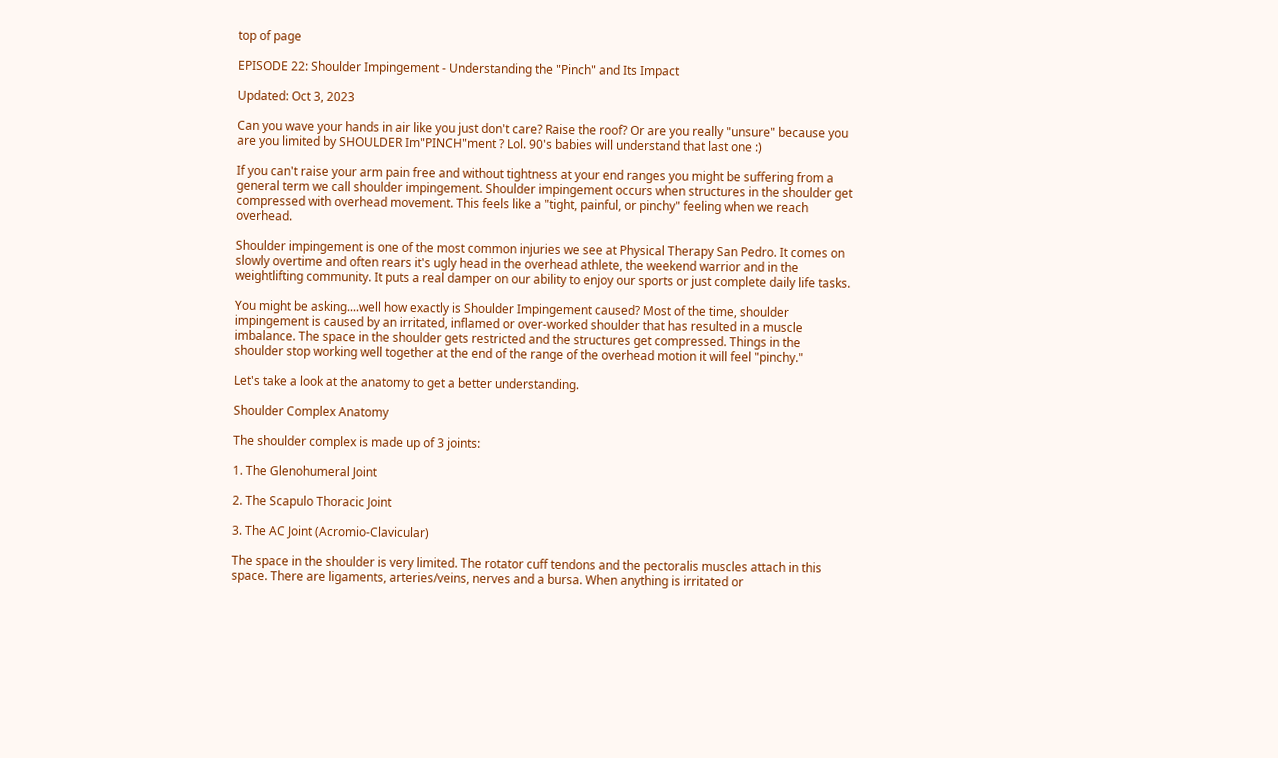top of page

EPISODE 22: Shoulder Impingement - Understanding the "Pinch" and Its Impact

Updated: Oct 3, 2023

Can you wave your hands in air like you just don't care? Raise the roof? Or are you really "unsure" because you are you limited by SHOULDER Im"PINCH"ment ? Lol. 90's babies will understand that last one :)

If you can't raise your arm pain free and without tightness at your end ranges you might be suffering from a general term we call shoulder impingement. Shoulder impingement occurs when structures in the shoulder get compressed with overhead movement. This feels like a "tight, painful, or pinchy" feeling when we reach overhead.

Shoulder impingement is one of the most common injuries we see at Physical Therapy San Pedro. It comes on slowly overtime and often rears it's ugly head in the overhead athlete, the weekend warrior and in the weightlifting community. It puts a real damper on our ability to enjoy our sports or just complete daily life tasks.

You might be asking....well how exactly is Shoulder Impingement caused? Most of the time, shoulder impingement is caused by an irritated, inflamed or over-worked shoulder that has resulted in a muscle imbalance. The space in the shoulder gets restricted and the structures get compressed. Things in the shoulder stop working well together at the end of the range of the overhead motion it will feel "pinchy."

Let's take a look at the anatomy to get a better understanding.

Shoulder Complex Anatomy

The shoulder complex is made up of 3 joints:

1. The Glenohumeral Joint

2. The Scapulo Thoracic Joint

3. The AC Joint (Acromio-Clavicular)

The space in the shoulder is very limited. The rotator cuff tendons and the pectoralis muscles attach in this space. There are ligaments, arteries/veins, nerves and a bursa. When anything is irritated or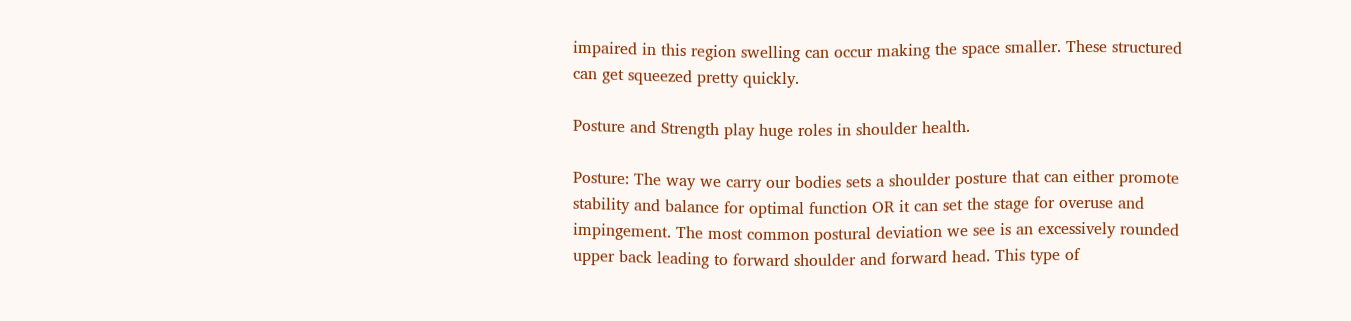impaired in this region swelling can occur making the space smaller. These structured can get squeezed pretty quickly.

Posture and Strength play huge roles in shoulder health.

Posture: The way we carry our bodies sets a shoulder posture that can either promote stability and balance for optimal function OR it can set the stage for overuse and impingement. The most common postural deviation we see is an excessively rounded upper back leading to forward shoulder and forward head. This type of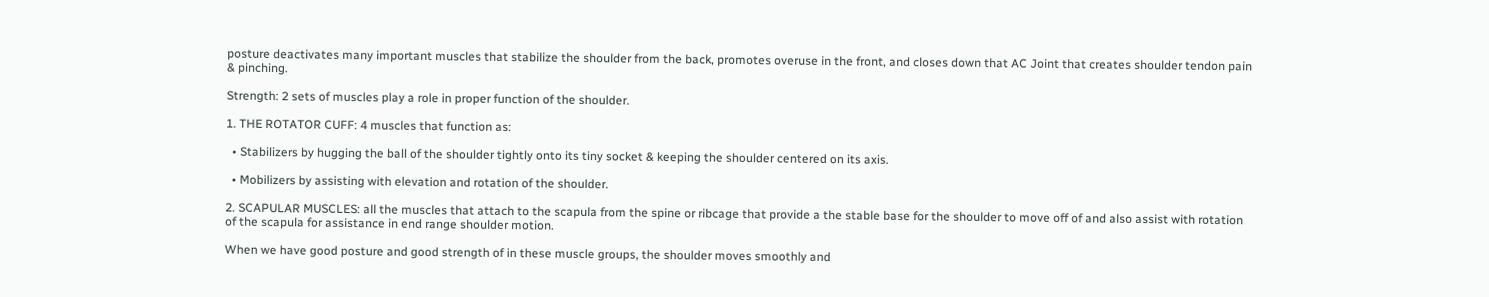posture deactivates many important muscles that stabilize the shoulder from the back, promotes overuse in the front, and closes down that AC Joint that creates shoulder tendon pain & pinching.

Strength: 2 sets of muscles play a role in proper function of the shoulder.

1. THE ROTATOR CUFF: 4 muscles that function as:

  • Stabilizers by hugging the ball of the shoulder tightly onto its tiny socket & keeping the shoulder centered on its axis.

  • Mobilizers by assisting with elevation and rotation of the shoulder.

2. SCAPULAR MUSCLES: all the muscles that attach to the scapula from the spine or ribcage that provide a the stable base for the shoulder to move off of and also assist with rotation of the scapula for assistance in end range shoulder motion.

When we have good posture and good strength of in these muscle groups, the shoulder moves smoothly and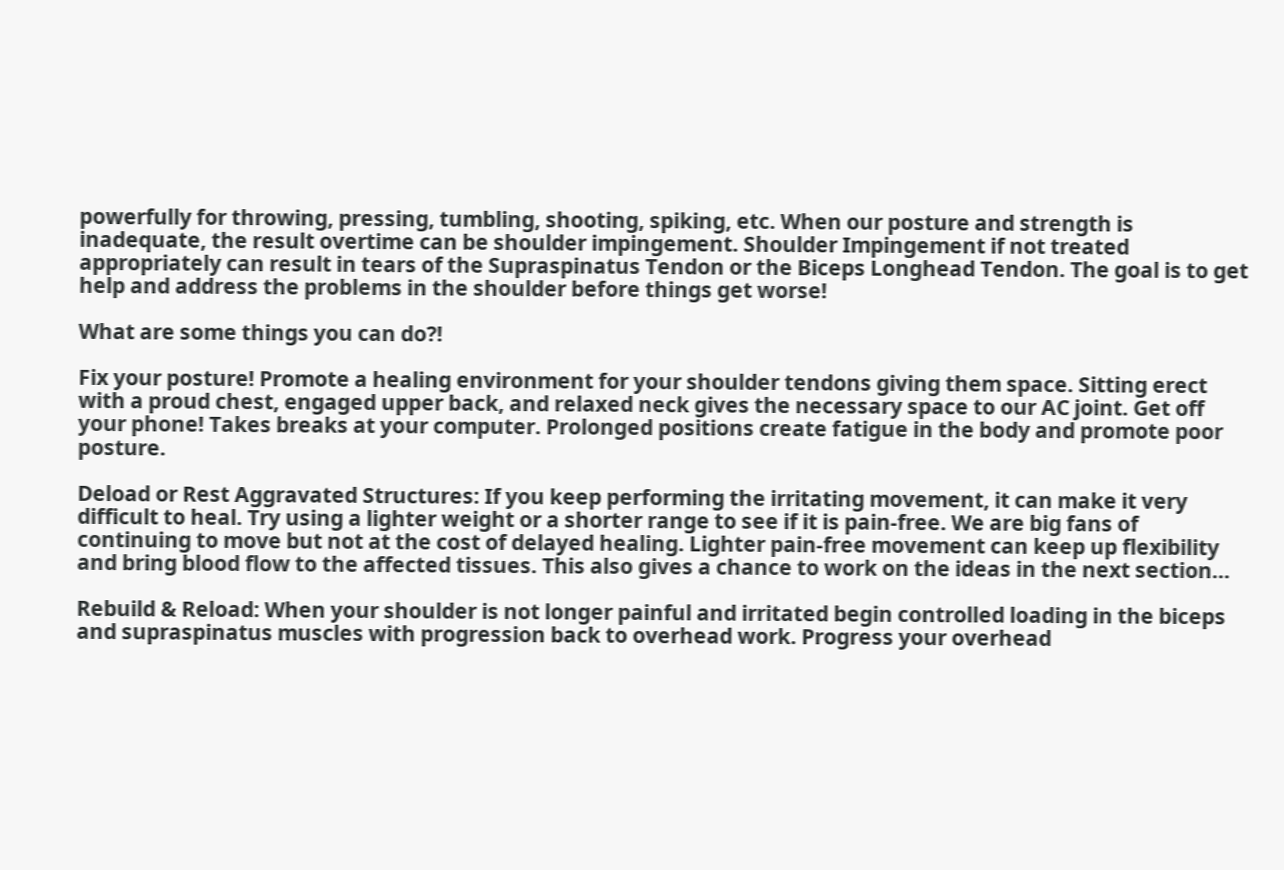powerfully for throwing, pressing, tumbling, shooting, spiking, etc. When our posture and strength is inadequate, the result overtime can be shoulder impingement. Shoulder Impingement if not treated appropriately can result in tears of the Supraspinatus Tendon or the Biceps Longhead Tendon. The goal is to get help and address the problems in the shoulder before things get worse!

What are some things you can do?!

Fix your posture! Promote a healing environment for your shoulder tendons giving them space. Sitting erect with a proud chest, engaged upper back, and relaxed neck gives the necessary space to our AC joint. Get off your phone! Takes breaks at your computer. Prolonged positions create fatigue in the body and promote poor posture.

Deload or Rest Aggravated Structures: If you keep performing the irritating movement, it can make it very difficult to heal. Try using a lighter weight or a shorter range to see if it is pain-free. We are big fans of continuing to move but not at the cost of delayed healing. Lighter pain-free movement can keep up flexibility and bring blood flow to the affected tissues. This also gives a chance to work on the ideas in the next section...

Rebuild & Reload: When your shoulder is not longer painful and irritated begin controlled loading in the biceps and supraspinatus muscles with progression back to overhead work. Progress your overhead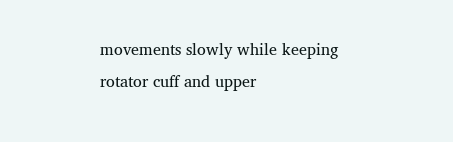movements slowly while keeping rotator cuff and upper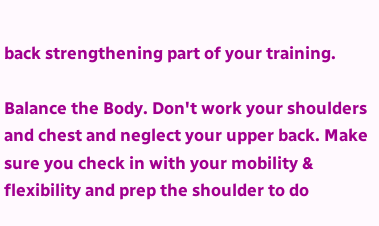back strengthening part of your training.

Balance the Body. Don't work your shoulders and chest and neglect your upper back. Make sure you check in with your mobility & flexibility and prep the shoulder to do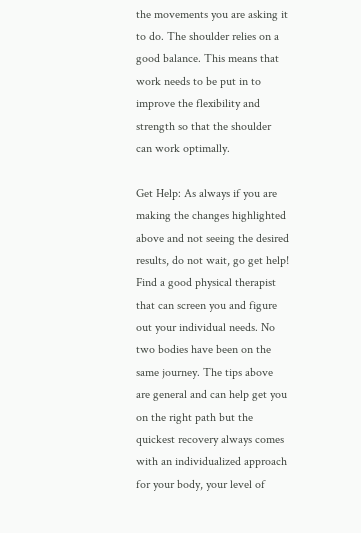the movements you are asking it to do. The shoulder relies on a good balance. This means that work needs to be put in to improve the flexibility and strength so that the shoulder can work optimally.

Get Help: As always if you are making the changes highlighted above and not seeing the desired results, do not wait, go get help! Find a good physical therapist that can screen you and figure out your individual needs. No two bodies have been on the same journey. The tips above are general and can help get you on the right path but the quickest recovery always comes with an individualized approach for your body, your level of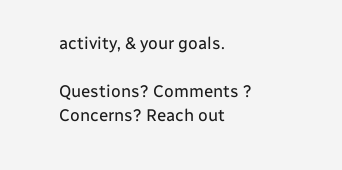activity, & your goals.

Questions? Comments ? Concerns? Reach out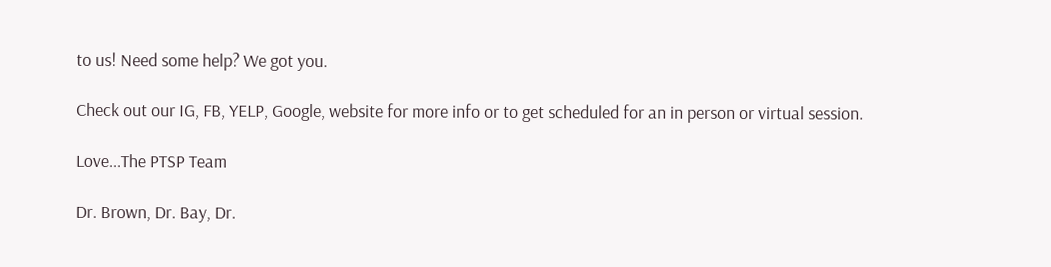to us! Need some help? We got you.

Check out our IG, FB, YELP, Google, website for more info or to get scheduled for an in person or virtual session.

Love...The PTSP Team

Dr. Brown, Dr. Bay, Dr.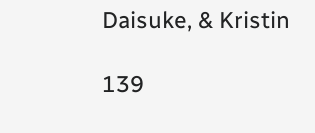Daisuke, & Kristin

139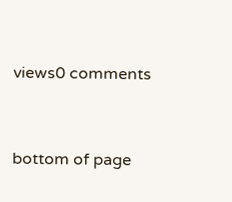views0 comments


bottom of page